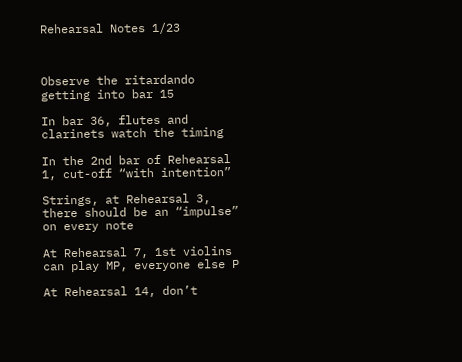Rehearsal Notes 1/23



Observe the ritardando getting into bar 15

In bar 36, flutes and clarinets watch the timing

In the 2nd bar of Rehearsal 1, cut-off “with intention”

Strings, at Rehearsal 3, there should be an “impulse” on every note

At Rehearsal 7, 1st violins can play MP, everyone else P

At Rehearsal 14, don’t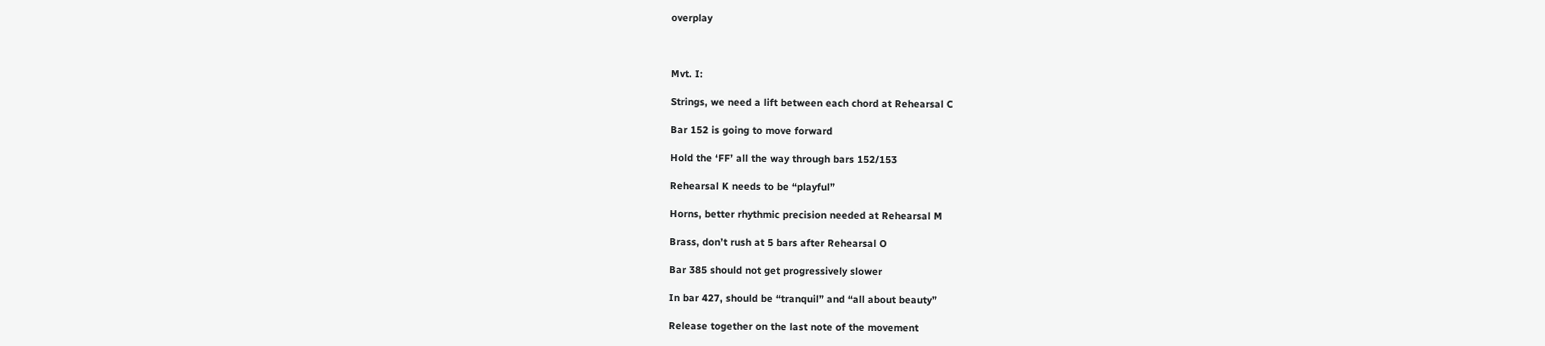overplay



Mvt. I:

Strings, we need a lift between each chord at Rehearsal C

Bar 152 is going to move forward

Hold the ‘FF’ all the way through bars 152/153

Rehearsal K needs to be “playful”

Horns, better rhythmic precision needed at Rehearsal M

Brass, don’t rush at 5 bars after Rehearsal O

Bar 385 should not get progressively slower

In bar 427, should be “tranquil” and “all about beauty”

Release together on the last note of the movement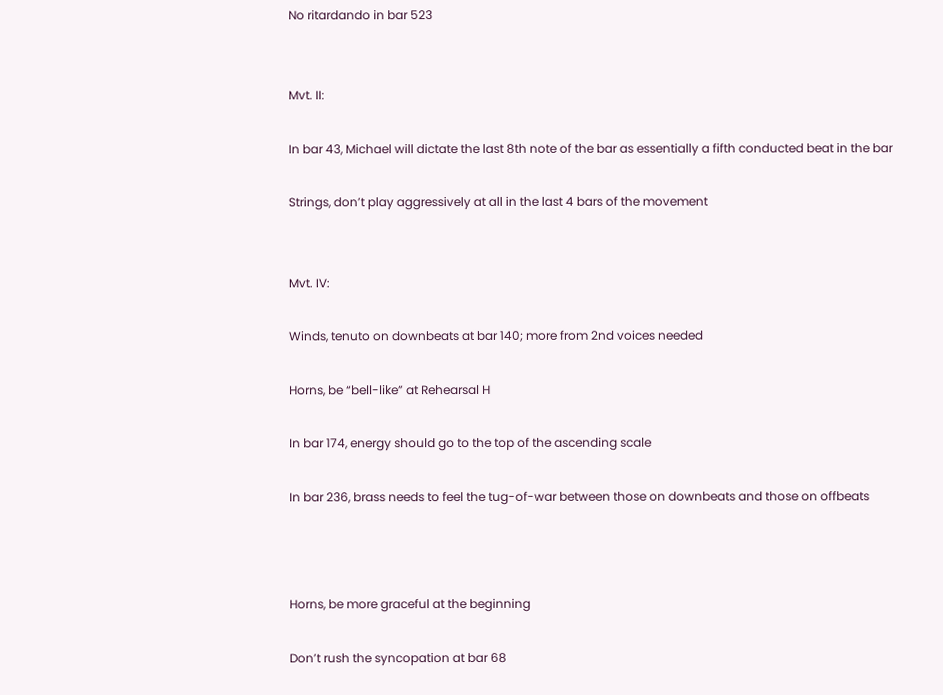No ritardando in bar 523


Mvt. II:

In bar 43, Michael will dictate the last 8th note of the bar as essentially a fifth conducted beat in the bar

Strings, don’t play aggressively at all in the last 4 bars of the movement


Mvt. IV:

Winds, tenuto on downbeats at bar 140; more from 2nd voices needed

Horns, be “bell-like” at Rehearsal H

In bar 174, energy should go to the top of the ascending scale

In bar 236, brass needs to feel the tug-of-war between those on downbeats and those on offbeats



Horns, be more graceful at the beginning

Don’t rush the syncopation at bar 68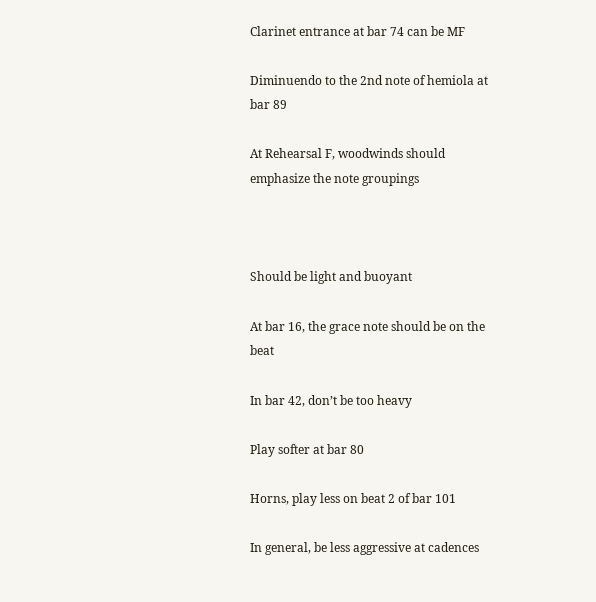Clarinet entrance at bar 74 can be MF

Diminuendo to the 2nd note of hemiola at bar 89

At Rehearsal F, woodwinds should emphasize the note groupings



Should be light and buoyant

At bar 16, the grace note should be on the beat

In bar 42, don’t be too heavy

Play softer at bar 80

Horns, play less on beat 2 of bar 101

In general, be less aggressive at cadences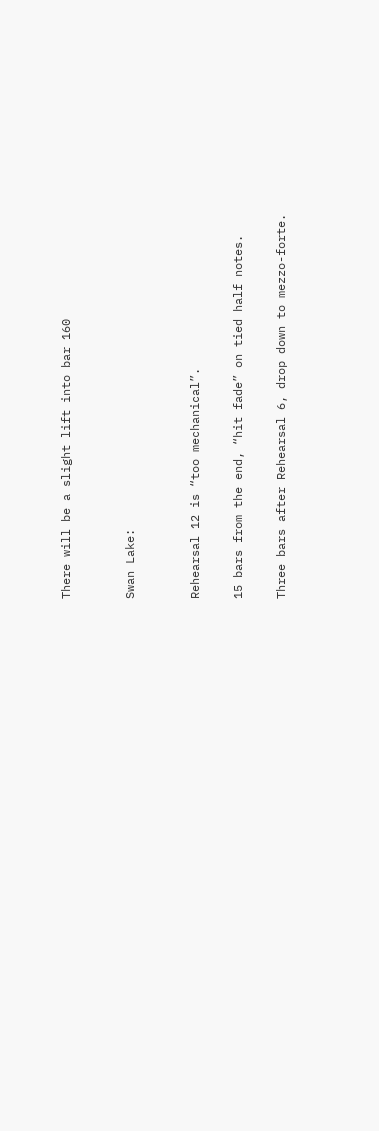There will be a slight lift into bar 160


Swan Lake:


Rehearsal 12 is “too mechanical”.

15 bars from the end, “hit fade” on tied half notes.

Three bars after Rehearsal 6, drop down to mezzo-forte.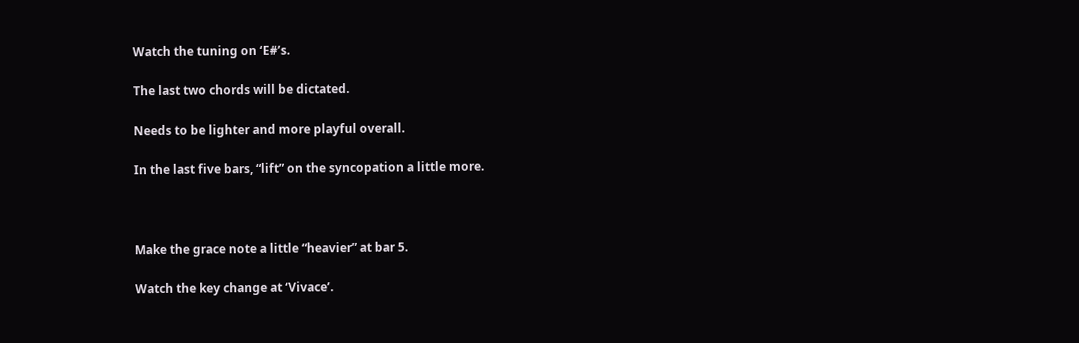Watch the tuning on ‘E#’s.

The last two chords will be dictated.

Needs to be lighter and more playful overall.

In the last five bars, “lift” on the syncopation a little more.



Make the grace note a little “heavier” at bar 5.

Watch the key change at ‘Vivace’.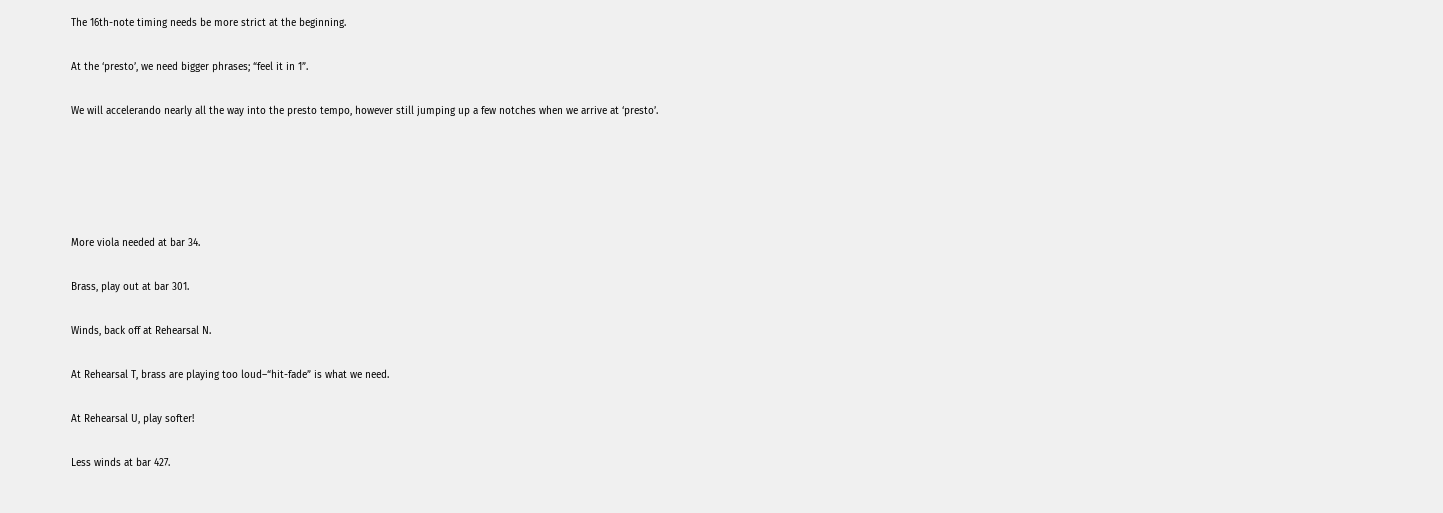The 16th-note timing needs be more strict at the beginning.

At the ‘presto’, we need bigger phrases; “feel it in 1”.

We will accelerando nearly all the way into the presto tempo, however still jumping up a few notches when we arrive at ‘presto’.





More viola needed at bar 34.

Brass, play out at bar 301.

Winds, back off at Rehearsal N.

At Rehearsal T, brass are playing too loud–“hit-fade” is what we need.

At Rehearsal U, play softer!

Less winds at bar 427.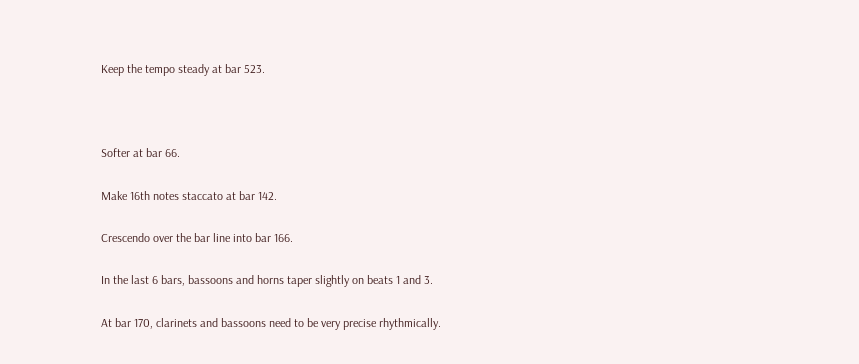Keep the tempo steady at bar 523.



Softer at bar 66.

Make 16th notes staccato at bar 142.

Crescendo over the bar line into bar 166.

In the last 6 bars, bassoons and horns taper slightly on beats 1 and 3.

At bar 170, clarinets and bassoons need to be very precise rhythmically.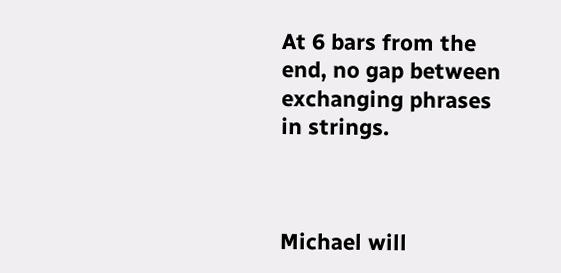At 6 bars from the end, no gap between exchanging phrases in strings.



Michael will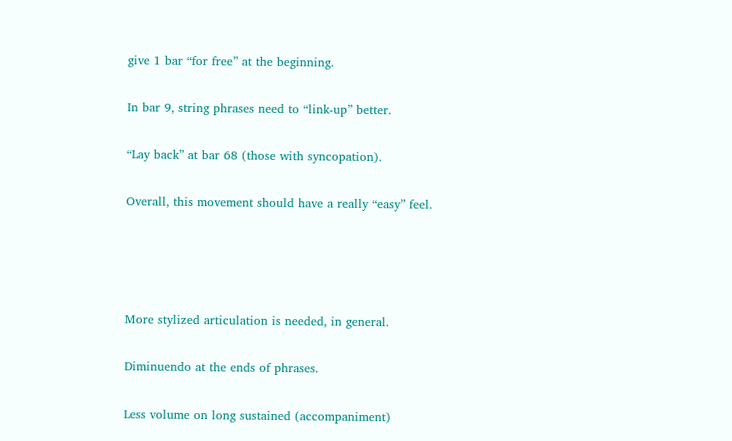give 1 bar “for free” at the beginning.

In bar 9, string phrases need to “link-up” better.

“Lay back” at bar 68 (those with syncopation).

Overall, this movement should have a really “easy” feel.




More stylized articulation is needed, in general.

Diminuendo at the ends of phrases.

Less volume on long sustained (accompaniment)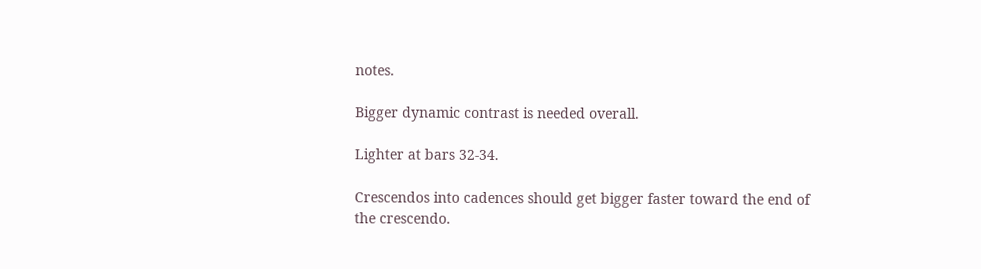notes.

Bigger dynamic contrast is needed overall.

Lighter at bars 32-34.

Crescendos into cadences should get bigger faster toward the end of the crescendo.